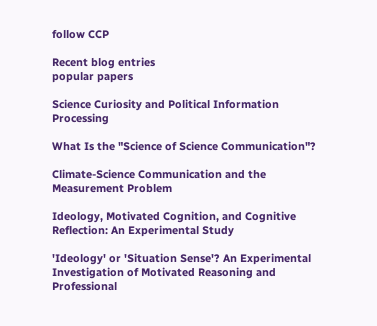follow CCP

Recent blog entries
popular papers

Science Curiosity and Political Information Processing

What Is the "Science of Science Communication"?

Climate-Science Communication and the Measurement Problem

Ideology, Motivated Cognition, and Cognitive Reflection: An Experimental Study

'Ideology' or 'Situation Sense'? An Experimental Investigation of Motivated Reasoning and Professional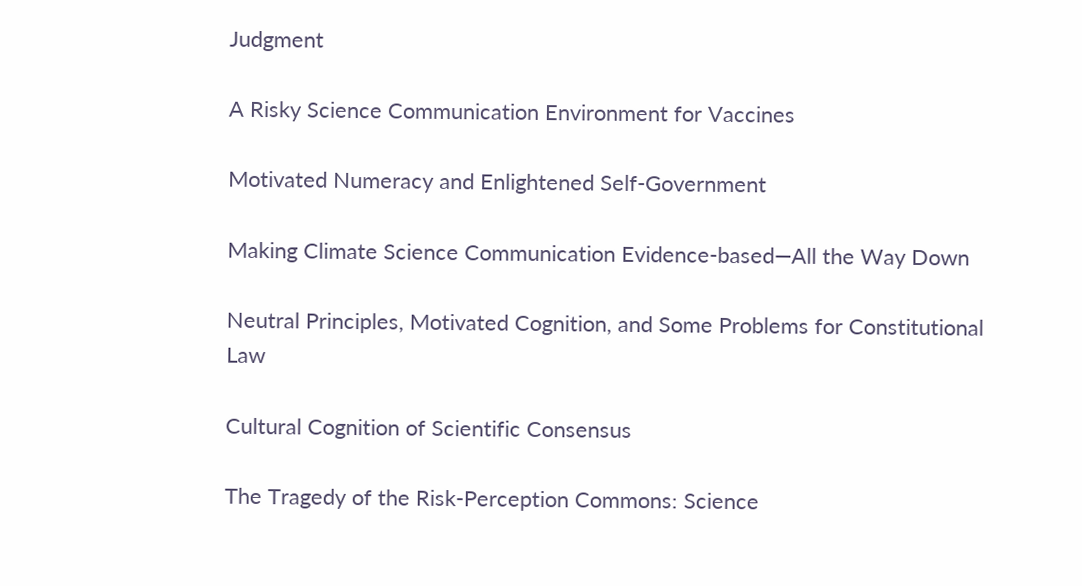Judgment

A Risky Science Communication Environment for Vaccines

Motivated Numeracy and Enlightened Self-Government

Making Climate Science Communication Evidence-based—All the Way Down

Neutral Principles, Motivated Cognition, and Some Problems for Constitutional Law

Cultural Cognition of Scientific Consensus

The Tragedy of the Risk-Perception Commons: Science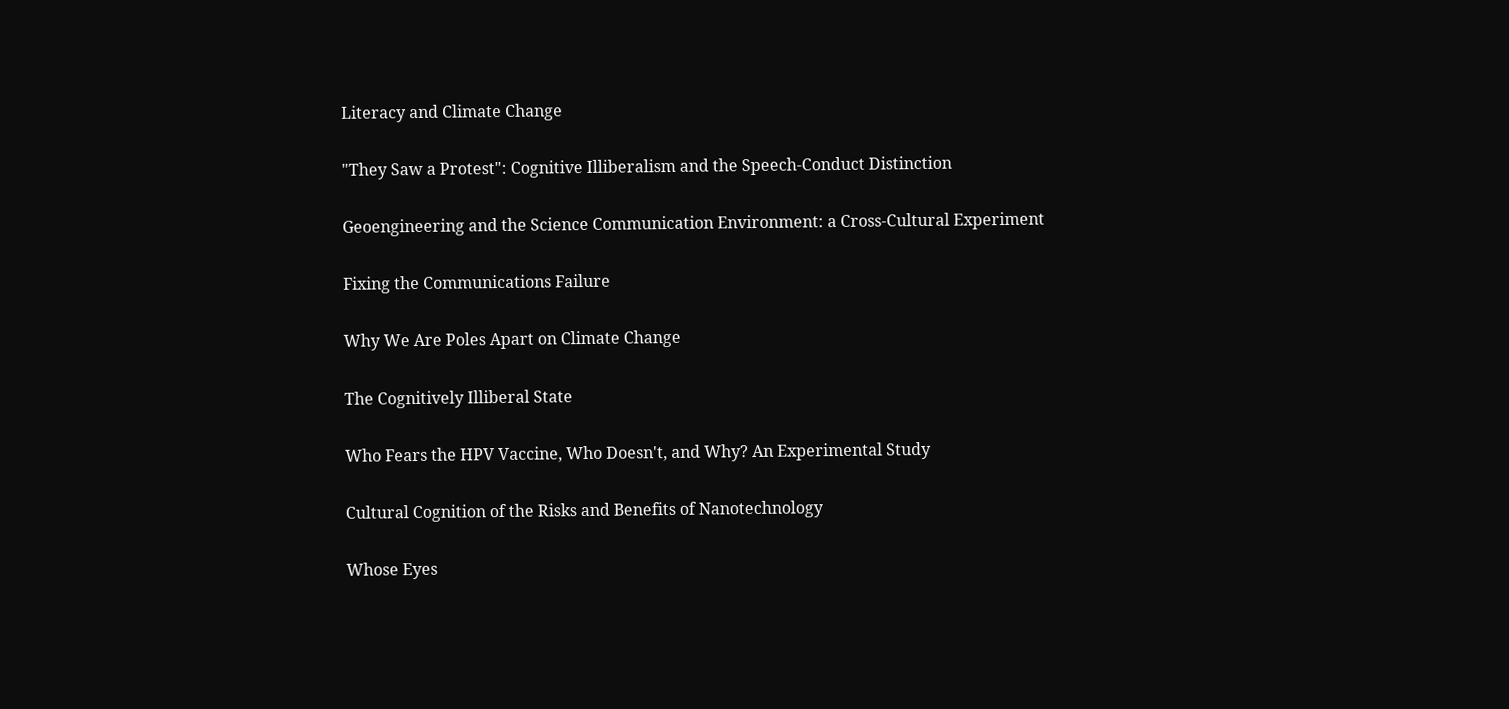Literacy and Climate Change

"They Saw a Protest": Cognitive Illiberalism and the Speech-Conduct Distinction

Geoengineering and the Science Communication Environment: a Cross-Cultural Experiment

Fixing the Communications Failure

Why We Are Poles Apart on Climate Change

The Cognitively Illiberal State

Who Fears the HPV Vaccine, Who Doesn't, and Why? An Experimental Study

Cultural Cognition of the Risks and Benefits of Nanotechnology

Whose Eyes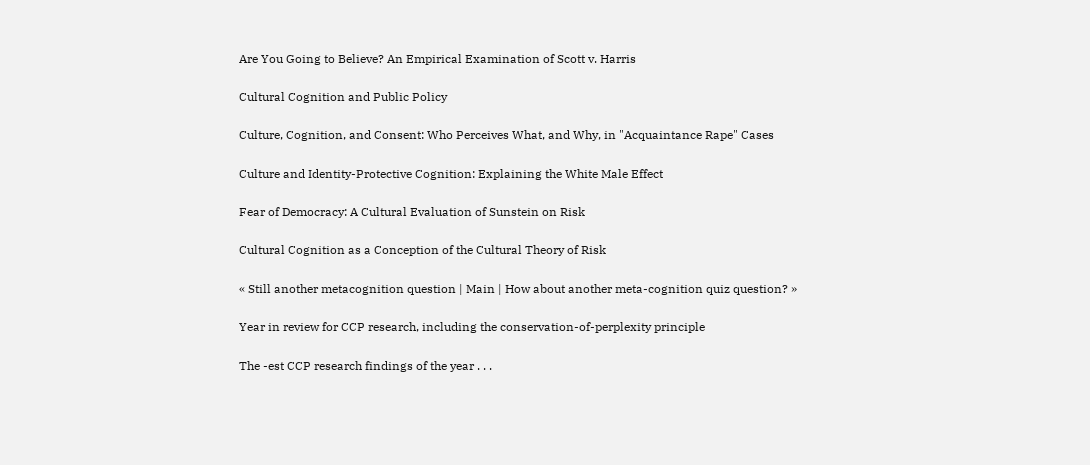Are You Going to Believe? An Empirical Examination of Scott v. Harris

Cultural Cognition and Public Policy

Culture, Cognition, and Consent: Who Perceives What, and Why, in "Acquaintance Rape" Cases

Culture and Identity-Protective Cognition: Explaining the White Male Effect

Fear of Democracy: A Cultural Evaluation of Sunstein on Risk

Cultural Cognition as a Conception of the Cultural Theory of Risk

« Still another metacognition question | Main | How about another meta-cognition quiz question? »

Year in review for CCP research, including the conservation-of-perplexity principle

The -est CCP research findings of the year . . .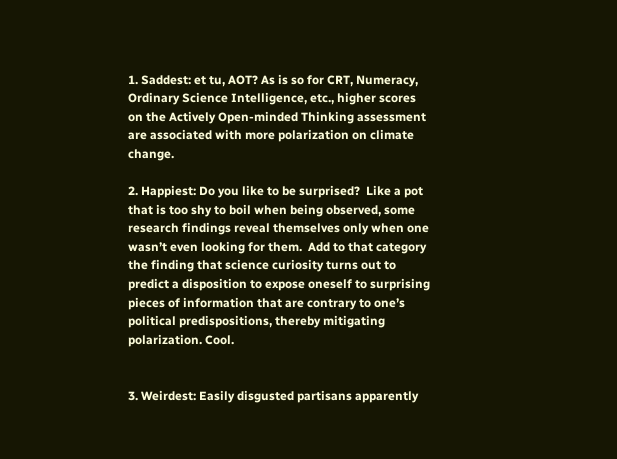1. Saddest: et tu, AOT? As is so for CRT, Numeracy, Ordinary Science Intelligence, etc., higher scores on the Actively Open-minded Thinking assessment are associated with more polarization on climate change.

2. Happiest: Do you like to be surprised?  Like a pot that is too shy to boil when being observed, some research findings reveal themselves only when one wasn’t even looking for them.  Add to that category the finding that science curiosity turns out to predict a disposition to expose oneself to surprising pieces of information that are contrary to one’s political predispositions, thereby mitigating polarization. Cool.


3. Weirdest: Easily disgusted partisans apparently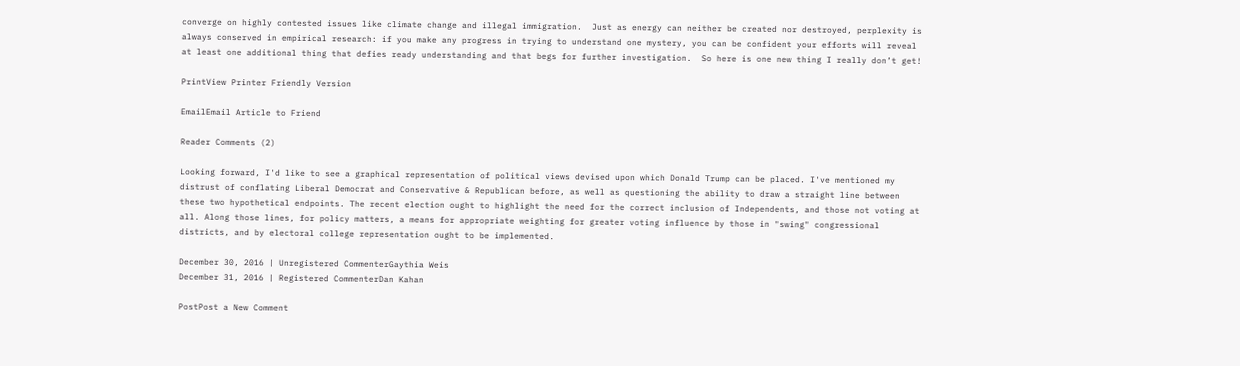converge on highly contested issues like climate change and illegal immigration.  Just as energy can neither be created nor destroyed, perplexity is always conserved in empirical research: if you make any progress in trying to understand one mystery, you can be confident your efforts will reveal at least one additional thing that defies ready understanding and that begs for further investigation.  So here is one new thing I really don’t get!

PrintView Printer Friendly Version

EmailEmail Article to Friend

Reader Comments (2)

Looking forward, I'd like to see a graphical representation of political views devised upon which Donald Trump can be placed. I've mentioned my distrust of conflating Liberal Democrat and Conservative & Republican before, as well as questioning the ability to draw a straight line between these two hypothetical endpoints. The recent election ought to highlight the need for the correct inclusion of Independents, and those not voting at all. Along those lines, for policy matters, a means for appropriate weighting for greater voting influence by those in "swing" congressional districts, and by electoral college representation ought to be implemented.

December 30, 2016 | Unregistered CommenterGaythia Weis
December 31, 2016 | Registered CommenterDan Kahan

PostPost a New Comment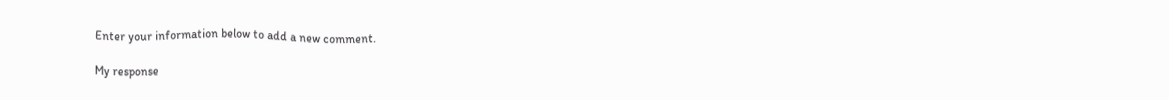Enter your information below to add a new comment.

My response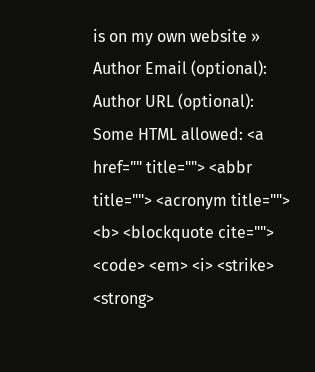is on my own website »
Author Email (optional):
Author URL (optional):
Some HTML allowed: <a href="" title=""> <abbr title=""> <acronym title=""> <b> <blockquote cite=""> <code> <em> <i> <strike> <strong>